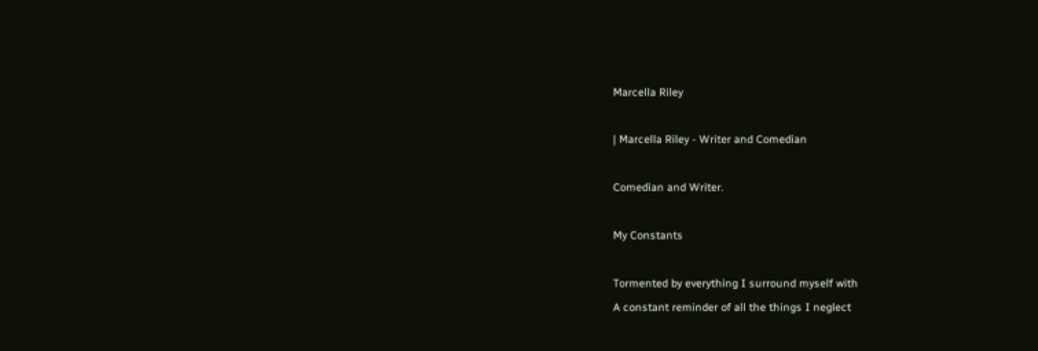Marcella Riley

| Marcella Riley - Writer and Comedian

Comedian and Writer.

My Constants

Tormented by everything I surround myself with
A constant reminder of all the things I neglect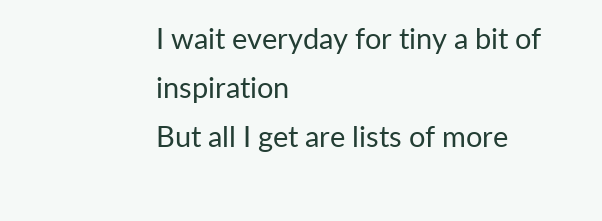I wait everyday for tiny a bit of inspiration
But all I get are lists of more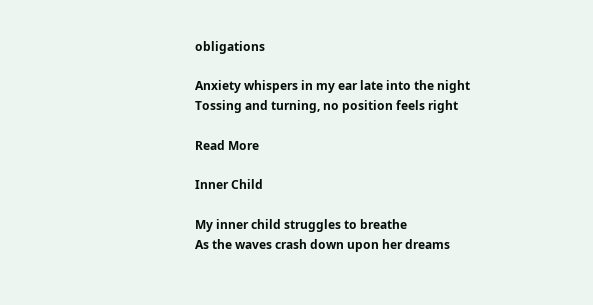obligations

Anxiety whispers in my ear late into the night
Tossing and turning, no position feels right

Read More

Inner Child

My inner child struggles to breathe
As the waves crash down upon her dreams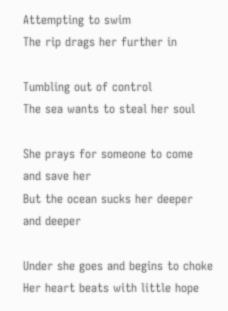Attempting to swim
The rip drags her further in

Tumbling out of control
The sea wants to steal her soul

She prays for someone to come and save her
But the ocean sucks her deeper and deeper

Under she goes and begins to choke
Her heart beats with little hope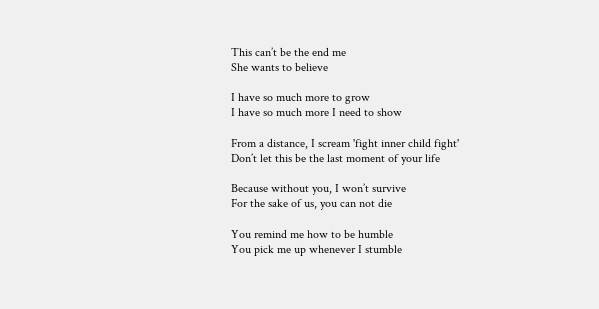This can’t be the end me
She wants to believe

I have so much more to grow
I have so much more I need to show

From a distance, I scream 'fight inner child fight'
Don’t let this be the last moment of your life

Because without you, I won’t survive
For the sake of us, you can not die

You remind me how to be humble
You pick me up whenever I stumble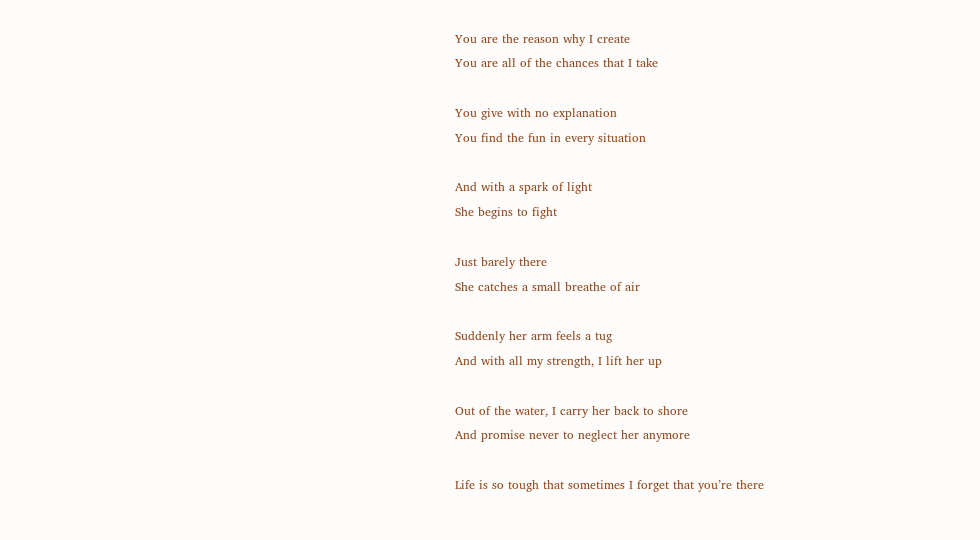You are the reason why I create
You are all of the chances that I take

You give with no explanation
You find the fun in every situation

And with a spark of light
She begins to fight

Just barely there
She catches a small breathe of air

Suddenly her arm feels a tug
And with all my strength, I lift her up

Out of the water, I carry her back to shore
And promise never to neglect her anymore

Life is so tough that sometimes I forget that you’re there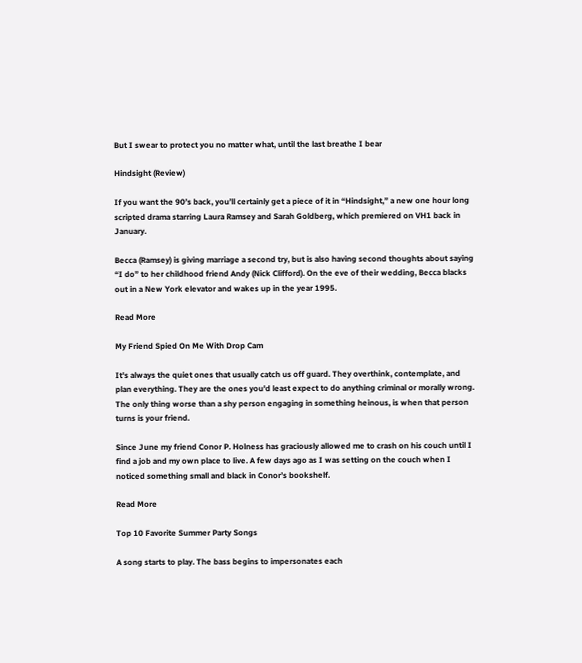But I swear to protect you no matter what, until the last breathe I bear

Hindsight (Review)

If you want the 90’s back, you’ll certainly get a piece of it in “Hindsight,” a new one hour long scripted drama starring Laura Ramsey and Sarah Goldberg, which premiered on VH1 back in January.

Becca (Ramsey) is giving marriage a second try, but is also having second thoughts about saying “I do” to her childhood friend Andy (Nick Clifford). On the eve of their wedding, Becca blacks out in a New York elevator and wakes up in the year 1995.

Read More

My Friend Spied On Me With Drop Cam

It's always the quiet ones that usually catch us off guard. They overthink, contemplate, and plan everything. They are the ones you'd least expect to do anything criminal or morally wrong. The only thing worse than a shy person engaging in something heinous, is when that person turns is your friend.

Since June my friend Conor P. Holness has graciously allowed me to crash on his couch until I find a job and my own place to live. A few days ago as I was setting on the couch when I noticed something small and black in Conor’s bookshelf.

Read More

Top 10 Favorite Summer Party Songs

A song starts to play. The bass begins to impersonates each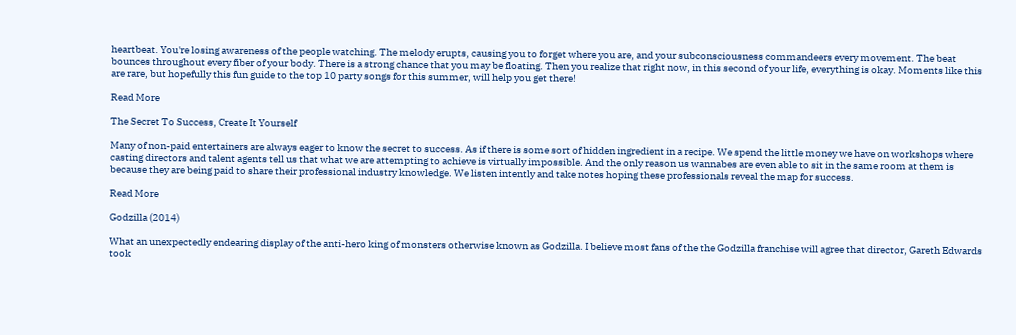heartbeat. You're losing awareness of the people watching. The melody erupts, causing you to forget where you are, and your subconsciousness commandeers every movement. The beat bounces throughout every fiber of your body. There is a strong chance that you may be floating. Then you realize that right now, in this second of your life, everything is okay. Moments like this are rare, but hopefully this fun guide to the top 10 party songs for this summer, will help you get there!

Read More

The Secret To Success, Create It Yourself

Many of non-paid entertainers are always eager to know the secret to success. As if there is some sort of hidden ingredient in a recipe. We spend the little money we have on workshops where casting directors and talent agents tell us that what we are attempting to achieve is virtually impossible. And the only reason us wannabes are even able to sit in the same room at them is because they are being paid to share their professional industry knowledge. We listen intently and take notes hoping these professionals reveal the map for success.

Read More

Godzilla (2014)

What an unexpectedly endearing display of the anti-hero king of monsters otherwise known as Godzilla. I believe most fans of the the Godzilla franchise will agree that director, Gareth Edwards took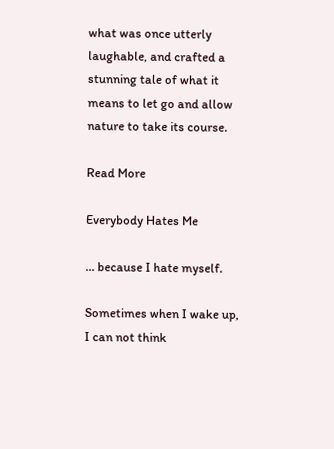what was once utterly laughable, and crafted a stunning tale of what it means to let go and allow nature to take its course.

Read More

Everybody Hates Me

… because I hate myself.

Sometimes when I wake up, I can not think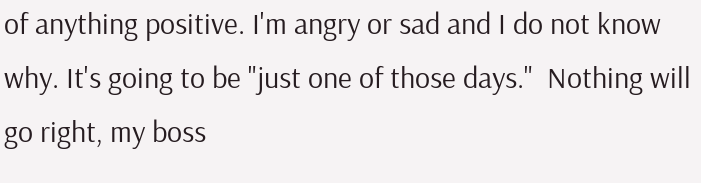of anything positive. I'm angry or sad and I do not know why. It's going to be "just one of those days."  Nothing will go right, my boss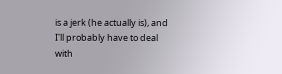is a jerk (he actually is), and I'll probably have to deal with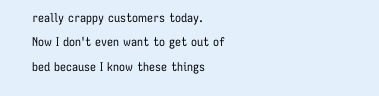really crappy customers today. Now I don't even want to get out of bed because I know these things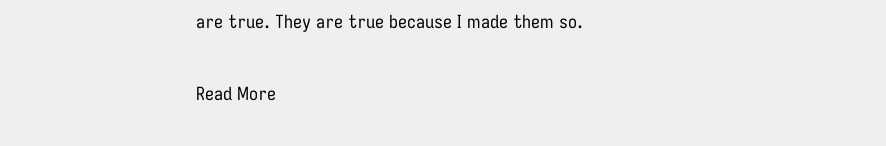are true. They are true because I made them so.

Read More